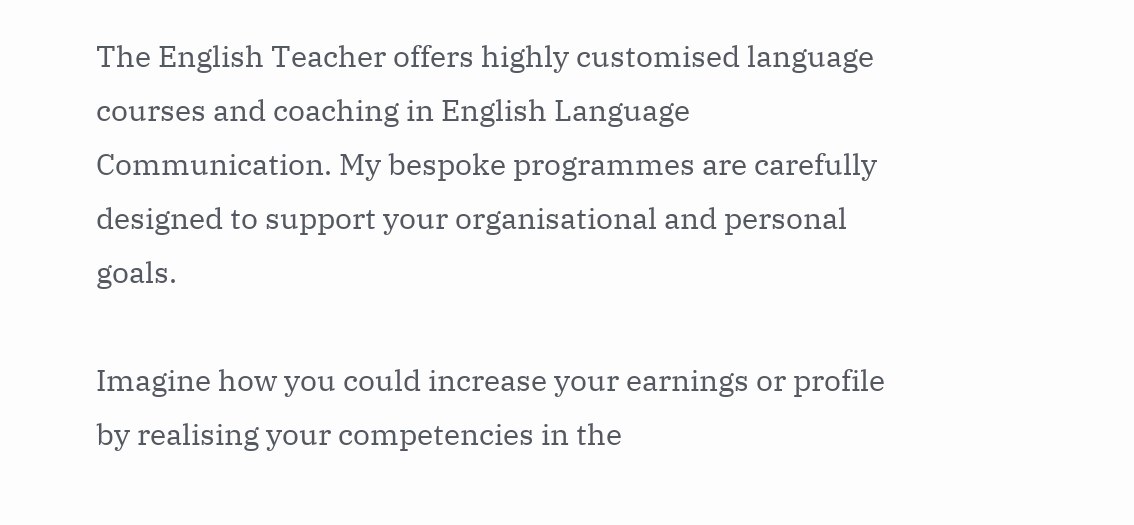The English Teacher offers highly customised language courses and coaching in English Language Communication. My bespoke programmes are carefully designed to support your organisational and personal goals.

Imagine how you could increase your earnings or profile by realising your competencies in the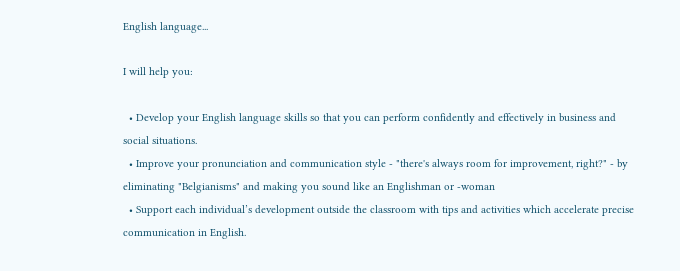English language...

I will help you:

  • Develop your English language skills so that you can perform confidently and effectively in business and social situations.
  • Improve your pronunciation and communication style - "there's always room for improvement, right?" - by eliminating "Belgianisms" and making you sound like an Englishman or -woman
  • Support each individual’s development outside the classroom with tips and activities which accelerate precise communication in English.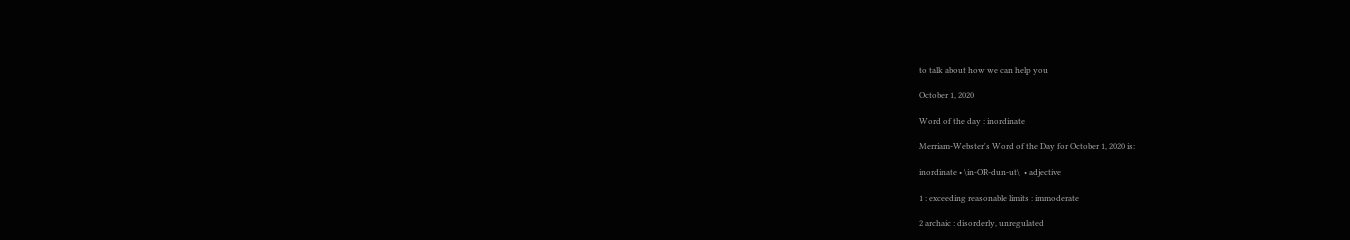to talk about how we can help you

October 1, 2020

Word of the day : inordinate

Merriam-Webster's Word of the Day for October 1, 2020 is:

inordinate • \in-OR-dun-ut\  • adjective

1 : exceeding reasonable limits : immoderate

2 archaic : disorderly, unregulated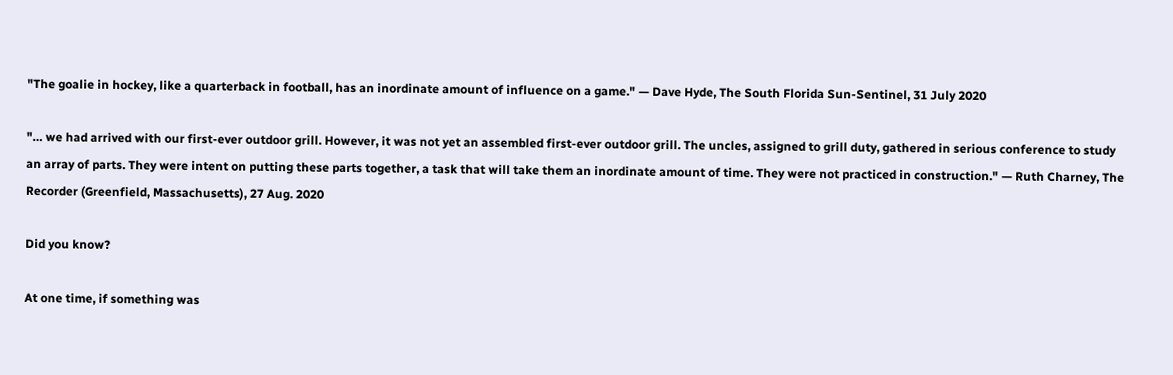"The goalie in hockey, like a quarterback in football, has an inordinate amount of influence on a game." — Dave Hyde, The South Florida Sun-Sentinel, 31 July 2020

"… we had arrived with our first-ever outdoor grill. However, it was not yet an assembled first-ever outdoor grill. The uncles, assigned to grill duty, gathered in serious conference to study an array of parts. They were intent on putting these parts together, a task that will take them an inordinate amount of time. They were not practiced in construction." — Ruth Charney, The Recorder (Greenfield, Massachusetts), 27 Aug. 2020

Did you know?

At one time, if something was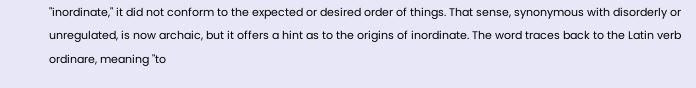"inordinate," it did not conform to the expected or desired order of things. That sense, synonymous with disorderly or unregulated, is now archaic, but it offers a hint as to the origins of inordinate. The word traces back to the Latin verb ordinare, meaning "to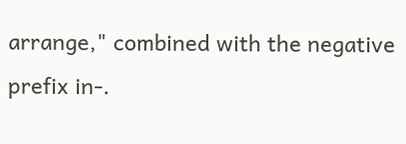arrange," combined with the negative prefix in-.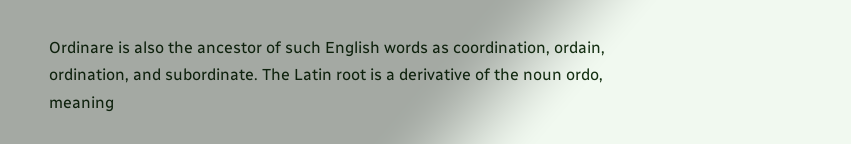Ordinare is also the ancestor of such English words as coordination, ordain, ordination, and subordinate. The Latin root is a derivative of the noun ordo, meaning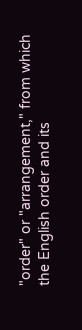"order" or "arrangement," from which the English order and its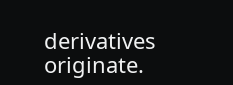derivatives originate.